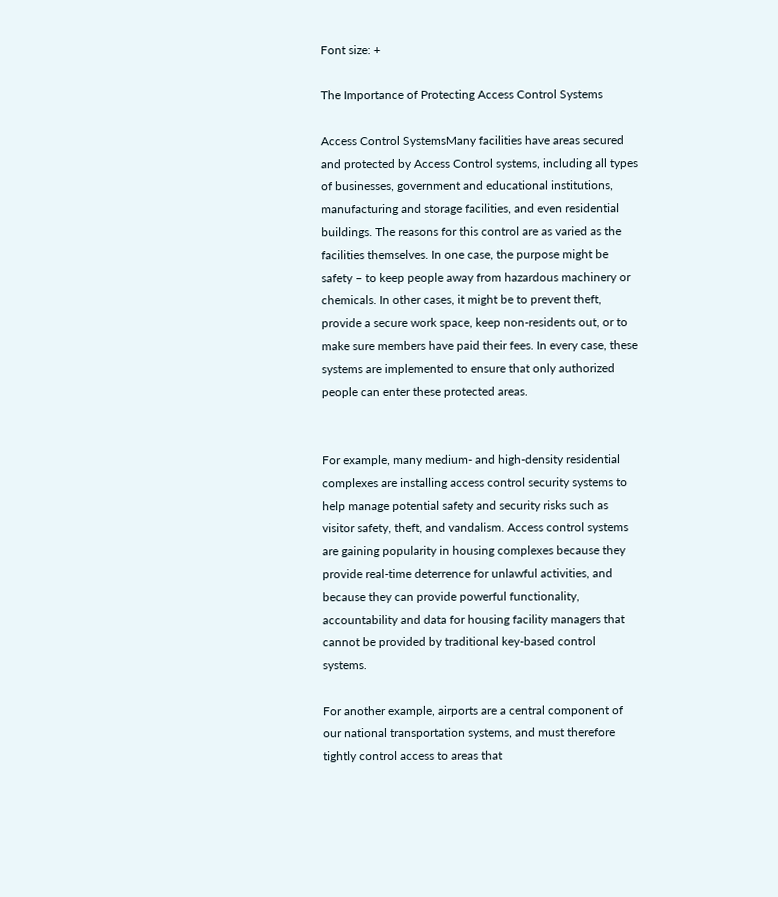Font size: +

The Importance of Protecting Access Control Systems

Access Control SystemsMany facilities have areas secured and protected by Access Control systems, including all types of businesses, government and educational institutions, manufacturing and storage facilities, and even residential buildings. The reasons for this control are as varied as the facilities themselves. In one case, the purpose might be safety – to keep people away from hazardous machinery or chemicals. In other cases, it might be to prevent theft, provide a secure work space, keep non-residents out, or to make sure members have paid their fees. In every case, these systems are implemented to ensure that only authorized people can enter these protected areas.


For example, many medium- and high-density residential complexes are installing access control security systems to help manage potential safety and security risks such as visitor safety, theft, and vandalism. Access control systems are gaining popularity in housing complexes because they provide real-time deterrence for unlawful activities, and because they can provide powerful functionality, accountability and data for housing facility managers that cannot be provided by traditional key-based control systems.

For another example, airports are a central component of our national transportation systems, and must therefore tightly control access to areas that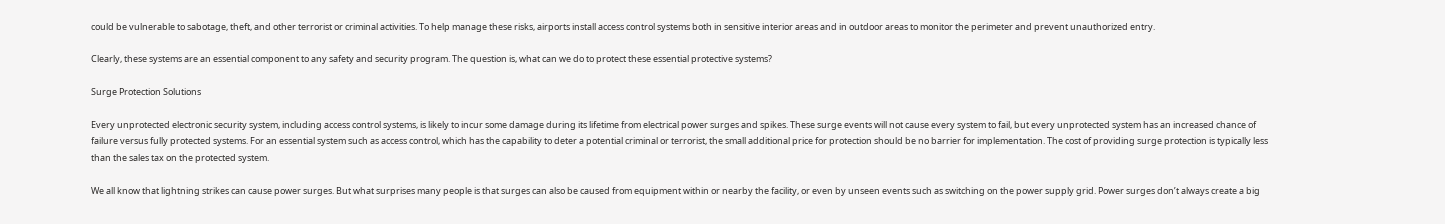could be vulnerable to sabotage, theft, and other terrorist or criminal activities. To help manage these risks, airports install access control systems both in sensitive interior areas and in outdoor areas to monitor the perimeter and prevent unauthorized entry.

Clearly, these systems are an essential component to any safety and security program. The question is, what can we do to protect these essential protective systems?

Surge Protection Solutions

Every unprotected electronic security system, including access control systems, is likely to incur some damage during its lifetime from electrical power surges and spikes. These surge events will not cause every system to fail, but every unprotected system has an increased chance of failure versus fully protected systems. For an essential system such as access control, which has the capability to deter a potential criminal or terrorist, the small additional price for protection should be no barrier for implementation. The cost of providing surge protection is typically less than the sales tax on the protected system.

We all know that lightning strikes can cause power surges. But what surprises many people is that surges can also be caused from equipment within or nearby the facility, or even by unseen events such as switching on the power supply grid. Power surges don’t always create a big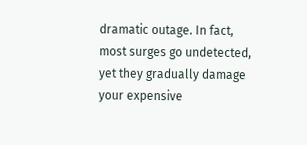dramatic outage. In fact, most surges go undetected, yet they gradually damage your expensive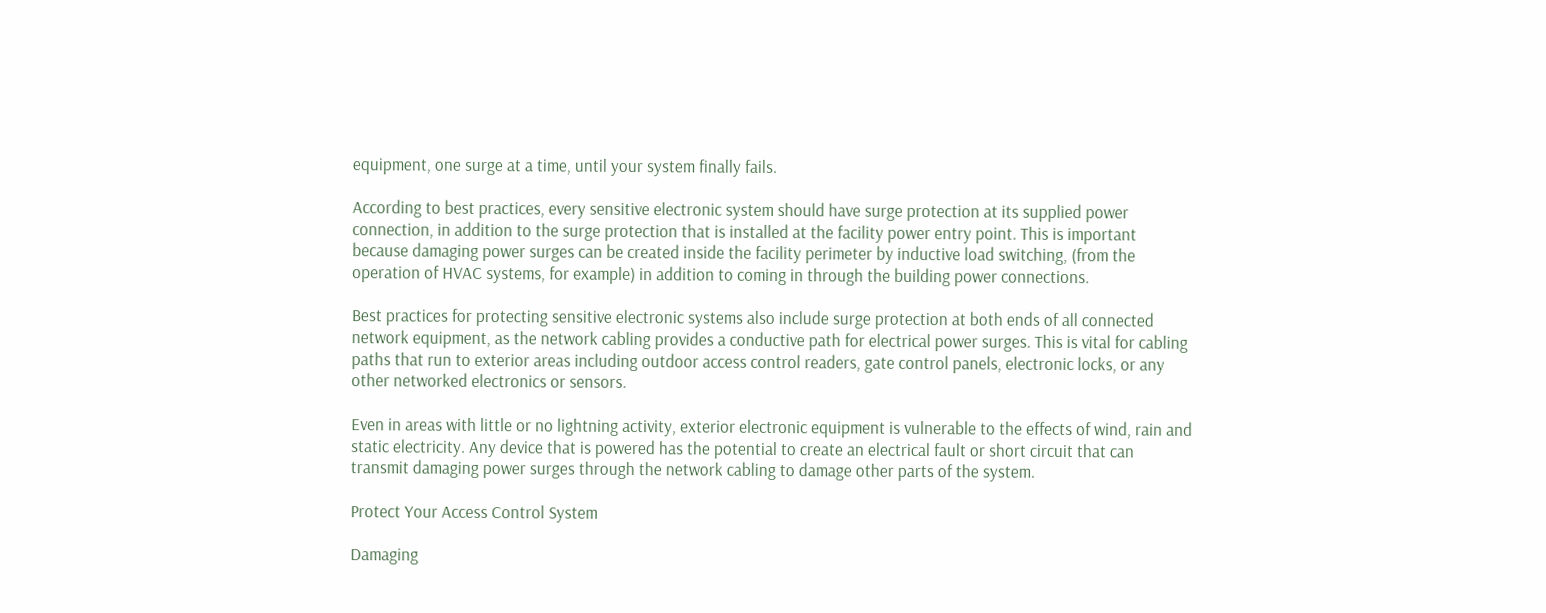equipment, one surge at a time, until your system finally fails.

According to best practices, every sensitive electronic system should have surge protection at its supplied power connection, in addition to the surge protection that is installed at the facility power entry point. This is important because damaging power surges can be created inside the facility perimeter by inductive load switching, (from the operation of HVAC systems, for example) in addition to coming in through the building power connections.

Best practices for protecting sensitive electronic systems also include surge protection at both ends of all connected network equipment, as the network cabling provides a conductive path for electrical power surges. This is vital for cabling paths that run to exterior areas including outdoor access control readers, gate control panels, electronic locks, or any other networked electronics or sensors.

Even in areas with little or no lightning activity, exterior electronic equipment is vulnerable to the effects of wind, rain and static electricity. Any device that is powered has the potential to create an electrical fault or short circuit that can transmit damaging power surges through the network cabling to damage other parts of the system.

Protect Your Access Control System

Damaging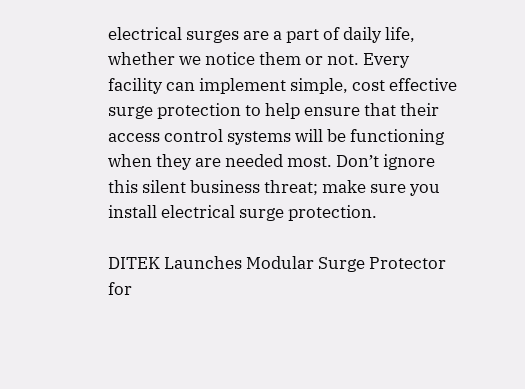electrical surges are a part of daily life, whether we notice them or not. Every facility can implement simple, cost effective surge protection to help ensure that their access control systems will be functioning when they are needed most. Don’t ignore this silent business threat; make sure you install electrical surge protection.

DITEK Launches Modular Surge Protector for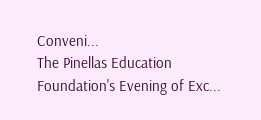Conveni...
The Pinellas Education Foundation's Evening of Exc...